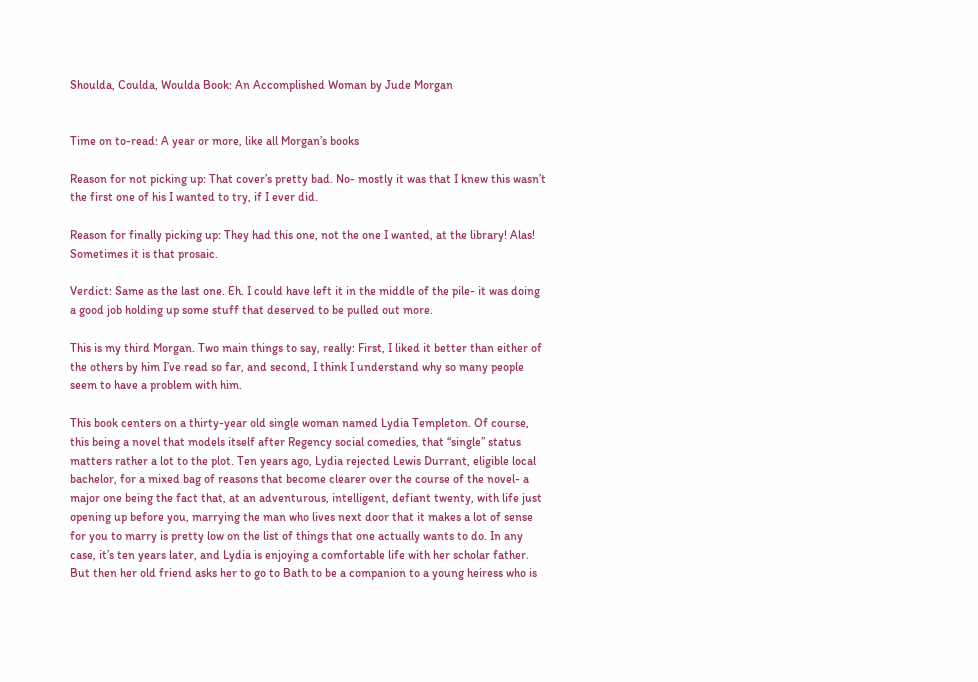Shoulda, Coulda, Woulda Book: An Accomplished Woman by Jude Morgan


Time on to-read: A year or more, like all Morgan’s books

Reason for not picking up: That cover’s pretty bad. No- mostly it was that I knew this wasn’t the first one of his I wanted to try, if I ever did.

Reason for finally picking up: They had this one, not the one I wanted, at the library! Alas! Sometimes it is that prosaic.

Verdict: Same as the last one. Eh. I could have left it in the middle of the pile- it was doing a good job holding up some stuff that deserved to be pulled out more.

This is my third Morgan. Two main things to say, really: First, I liked it better than either of the others by him I’ve read so far, and second, I think I understand why so many people seem to have a problem with him.

This book centers on a thirty-year old single woman named Lydia Templeton. Of course, this being a novel that models itself after Regency social comedies, that “single” status matters rather a lot to the plot. Ten years ago, Lydia rejected Lewis Durrant, eligible local bachelor, for a mixed bag of reasons that become clearer over the course of the novel- a major one being the fact that, at an adventurous, intelligent, defiant twenty, with life just opening up before you, marrying the man who lives next door that it makes a lot of sense for you to marry is pretty low on the list of things that one actually wants to do. In any case, it’s ten years later, and Lydia is enjoying a comfortable life with her scholar father. But then her old friend asks her to go to Bath to be a companion to a young heiress who is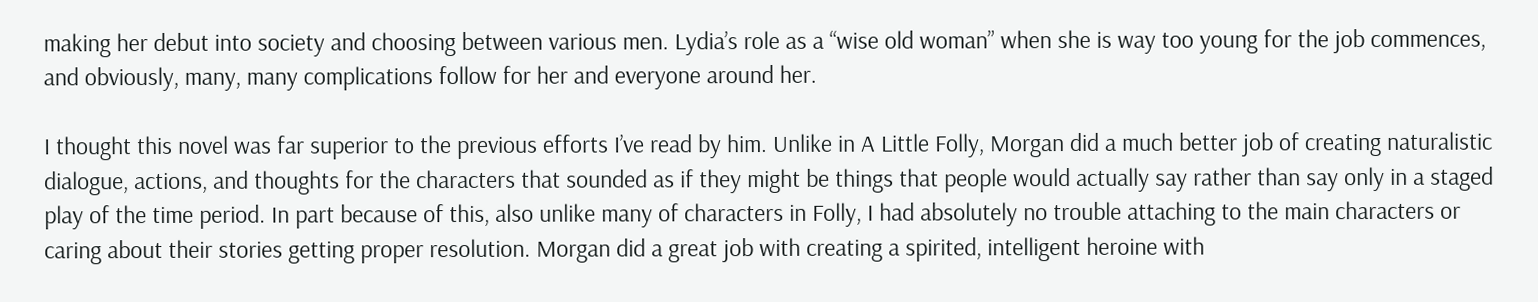making her debut into society and choosing between various men. Lydia’s role as a “wise old woman” when she is way too young for the job commences, and obviously, many, many complications follow for her and everyone around her.

I thought this novel was far superior to the previous efforts I’ve read by him. Unlike in A Little Folly, Morgan did a much better job of creating naturalistic dialogue, actions, and thoughts for the characters that sounded as if they might be things that people would actually say rather than say only in a staged play of the time period. In part because of this, also unlike many of characters in Folly, I had absolutely no trouble attaching to the main characters or caring about their stories getting proper resolution. Morgan did a great job with creating a spirited, intelligent heroine with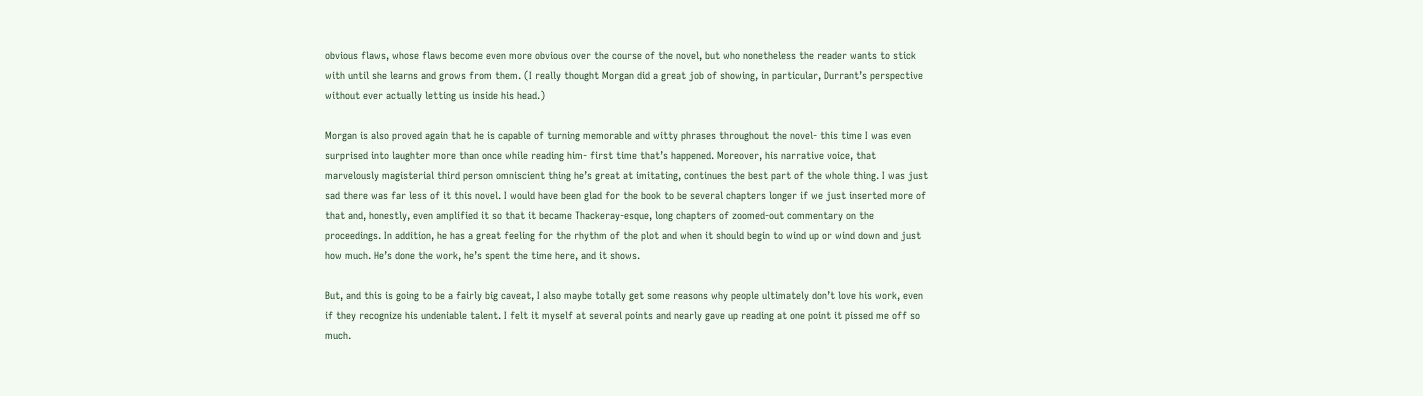obvious flaws, whose flaws become even more obvious over the course of the novel, but who nonetheless the reader wants to stick with until she learns and grows from them. (I really thought Morgan did a great job of showing, in particular, Durrant’s perspective without ever actually letting us inside his head.)

Morgan is also proved again that he is capable of turning memorable and witty phrases throughout the novel- this time I was even surprised into laughter more than once while reading him- first time that’s happened. Moreover, his narrative voice, that marvelously magisterial third person omniscient thing he’s great at imitating, continues the best part of the whole thing. I was just sad there was far less of it this novel. I would have been glad for the book to be several chapters longer if we just inserted more of that and, honestly, even amplified it so that it became Thackeray-esque, long chapters of zoomed-out commentary on the proceedings. In addition, he has a great feeling for the rhythm of the plot and when it should begin to wind up or wind down and just how much. He’s done the work, he’s spent the time here, and it shows.

But, and this is going to be a fairly big caveat, I also maybe totally get some reasons why people ultimately don’t love his work, even if they recognize his undeniable talent. I felt it myself at several points and nearly gave up reading at one point it pissed me off so much.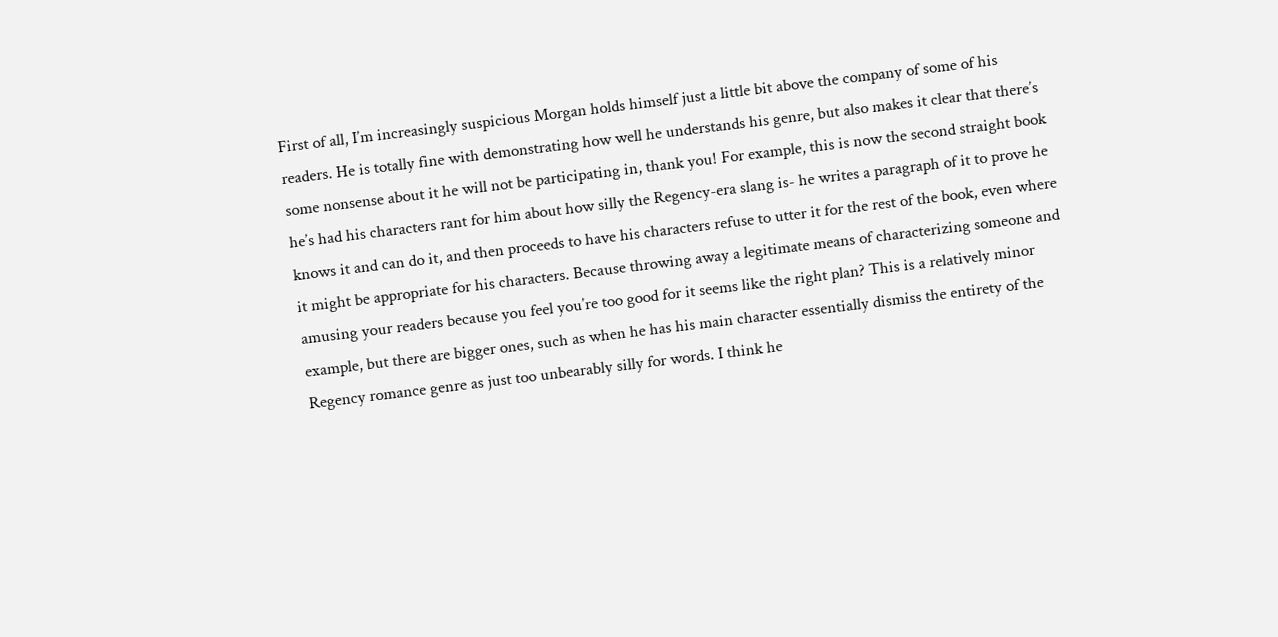First of all, I’m increasingly suspicious Morgan holds himself just a little bit above the company of some of his readers. He is totally fine with demonstrating how well he understands his genre, but also makes it clear that there’s some nonsense about it he will not be participating in, thank you! For example, this is now the second straight book he’s had his characters rant for him about how silly the Regency-era slang is- he writes a paragraph of it to prove he knows it and can do it, and then proceeds to have his characters refuse to utter it for the rest of the book, even where it might be appropriate for his characters. Because throwing away a legitimate means of characterizing someone and amusing your readers because you feel you’re too good for it seems like the right plan? This is a relatively minor example, but there are bigger ones, such as when he has his main character essentially dismiss the entirety of the Regency romance genre as just too unbearably silly for words. I think he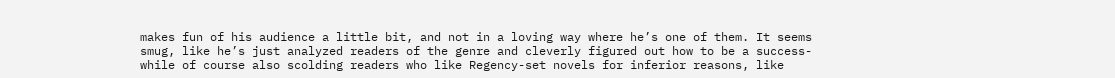makes fun of his audience a little bit, and not in a loving way where he’s one of them. It seems smug, like he’s just analyzed readers of the genre and cleverly figured out how to be a success- while of course also scolding readers who like Regency-set novels for inferior reasons, like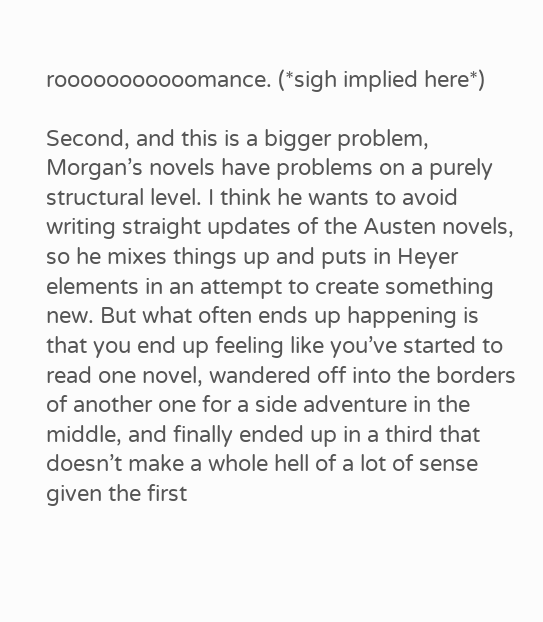rooooooooooomance. (*sigh implied here*)

Second, and this is a bigger problem, Morgan’s novels have problems on a purely structural level. I think he wants to avoid writing straight updates of the Austen novels, so he mixes things up and puts in Heyer elements in an attempt to create something new. But what often ends up happening is that you end up feeling like you’ve started to read one novel, wandered off into the borders of another one for a side adventure in the middle, and finally ended up in a third that doesn’t make a whole hell of a lot of sense given the first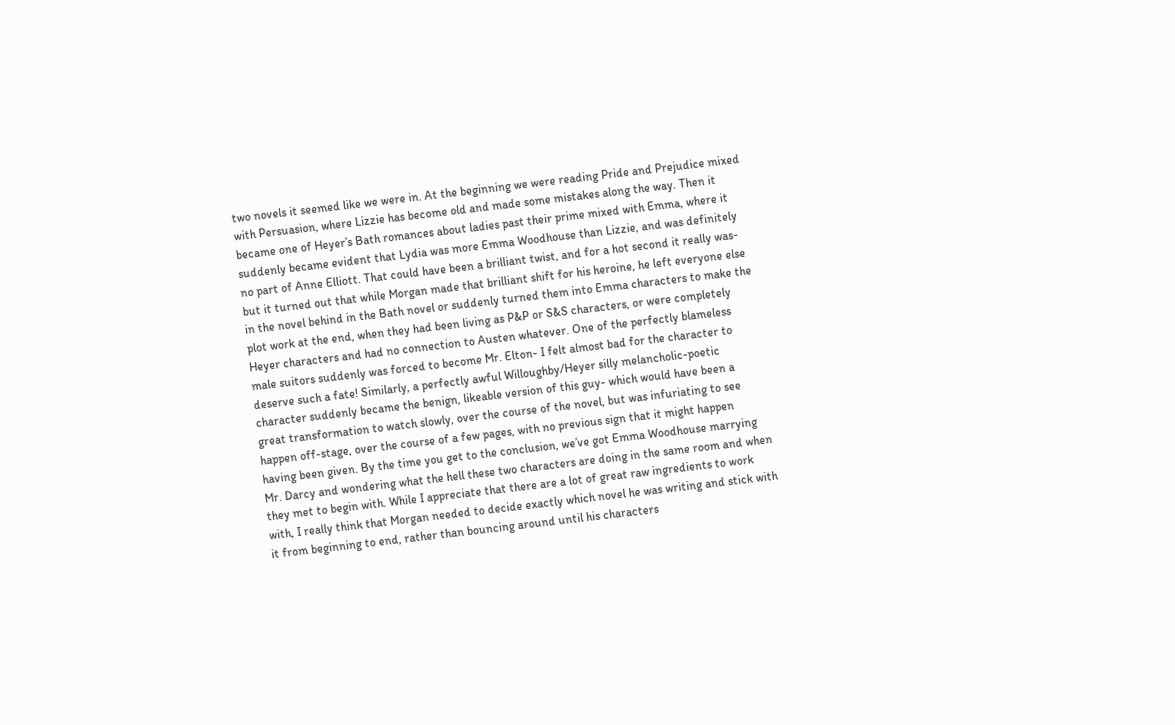two novels it seemed like we were in. At the beginning we were reading Pride and Prejudice mixed with Persuasion, where Lizzie has become old and made some mistakes along the way. Then it became one of Heyer’s Bath romances about ladies past their prime mixed with Emma, where it suddenly became evident that Lydia was more Emma Woodhouse than Lizzie, and was definitely no part of Anne Elliott. That could have been a brilliant twist, and for a hot second it really was- but it turned out that while Morgan made that brilliant shift for his heroine, he left everyone else in the novel behind in the Bath novel or suddenly turned them into Emma characters to make the plot work at the end, when they had been living as P&P or S&S characters, or were completely Heyer characters and had no connection to Austen whatever. One of the perfectly blameless male suitors suddenly was forced to become Mr. Elton- I felt almost bad for the character to deserve such a fate! Similarly, a perfectly awful Willoughby/Heyer silly melancholic-poetic character suddenly became the benign, likeable version of this guy- which would have been a great transformation to watch slowly, over the course of the novel, but was infuriating to see happen off-stage, over the course of a few pages, with no previous sign that it might happen having been given. By the time you get to the conclusion, we’ve got Emma Woodhouse marrying Mr. Darcy and wondering what the hell these two characters are doing in the same room and when they met to begin with. While I appreciate that there are a lot of great raw ingredients to work with, I really think that Morgan needed to decide exactly which novel he was writing and stick with it from beginning to end, rather than bouncing around until his characters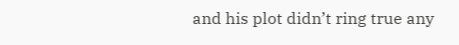and his plot didn’t ring true any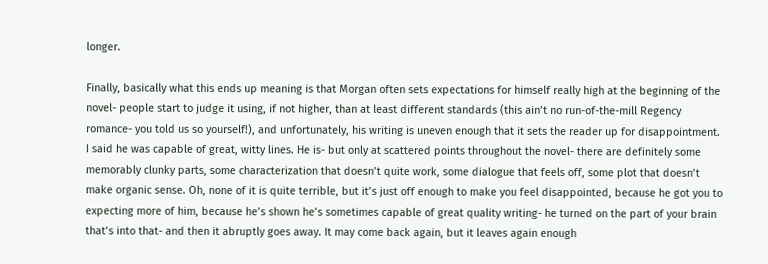longer.

Finally, basically what this ends up meaning is that Morgan often sets expectations for himself really high at the beginning of the novel- people start to judge it using, if not higher, than at least different standards (this ain’t no run-of-the-mill Regency romance- you told us so yourself!), and unfortunately, his writing is uneven enough that it sets the reader up for disappointment. I said he was capable of great, witty lines. He is- but only at scattered points throughout the novel- there are definitely some memorably clunky parts, some characterization that doesn’t quite work, some dialogue that feels off, some plot that doesn’t make organic sense. Oh, none of it is quite terrible, but it’s just off enough to make you feel disappointed, because he got you to expecting more of him, because he’s shown he’s sometimes capable of great quality writing- he turned on the part of your brain that’s into that- and then it abruptly goes away. It may come back again, but it leaves again enough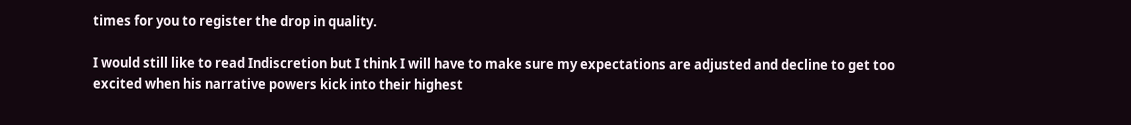times for you to register the drop in quality.

I would still like to read Indiscretion but I think I will have to make sure my expectations are adjusted and decline to get too excited when his narrative powers kick into their highest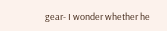gear- I wonder whether he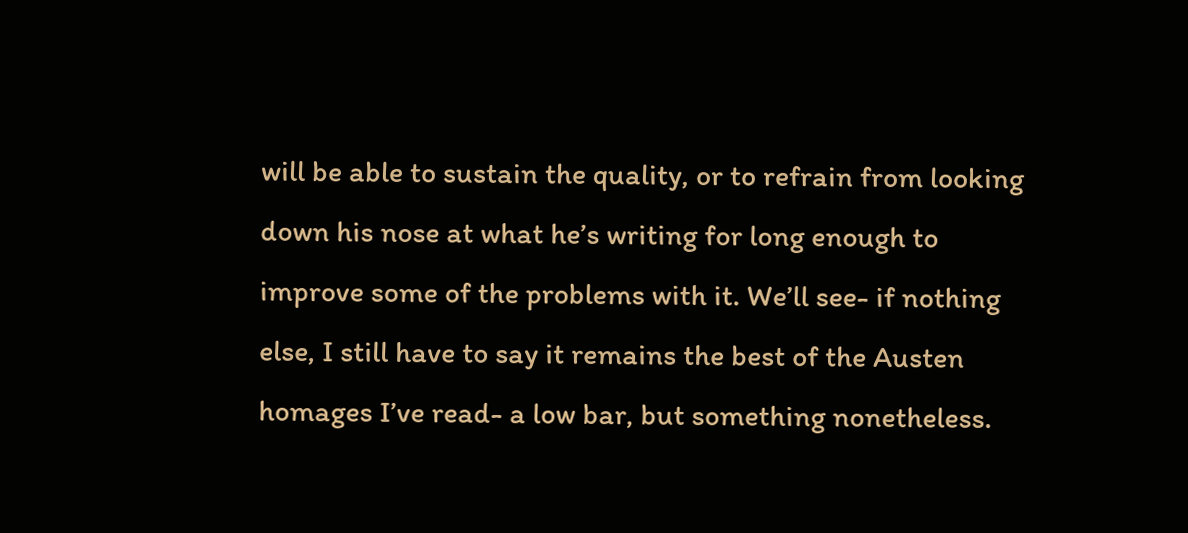will be able to sustain the quality, or to refrain from looking down his nose at what he’s writing for long enough to improve some of the problems with it. We’ll see- if nothing else, I still have to say it remains the best of the Austen homages I’ve read- a low bar, but something nonetheless.